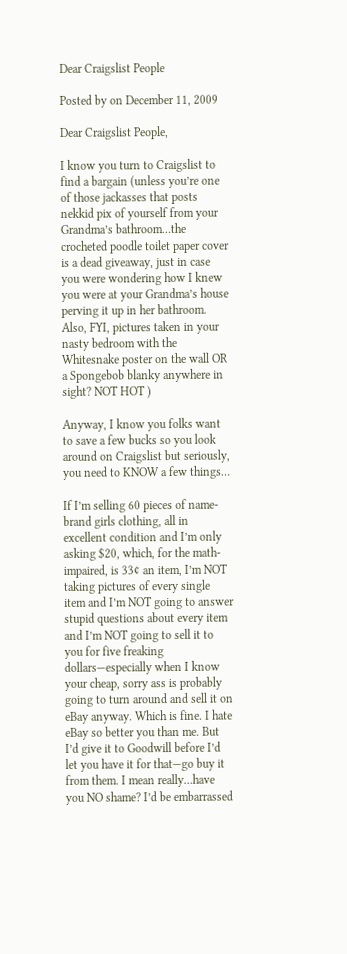Dear Craigslist People

Posted by on December 11, 2009

Dear Craigslist People,

I know you turn to Craigslist to find a bargain (unless you’re one of those jackasses that posts nekkid pix of yourself from your Grandma’s bathroom…the crocheted poodle toilet paper cover is a dead giveaway, just in case you were wondering how I knew you were at your Grandma’s house perving it up in her bathroom. Also, FYI, pictures taken in your nasty bedroom with the Whitesnake poster on the wall OR a Spongebob blanky anywhere in sight? NOT HOT )

Anyway, I know you folks want to save a few bucks so you look around on Craigslist but seriously, you need to KNOW a few things…

If I’m selling 60 pieces of name-brand girls clothing, all in excellent condition and I’m only asking $20, which, for the math-impaired, is 33¢ an item, I’m NOT taking pictures of every single item and I’m NOT going to answer stupid questions about every item and I’m NOT going to sell it to you for five freaking dollars—especially when I know your cheap, sorry ass is probably going to turn around and sell it on eBay anyway. Which is fine. I hate eBay so better you than me. But I’d give it to Goodwill before I’d let you have it for that—go buy it from them. I mean really…have you NO shame? I’d be embarrassed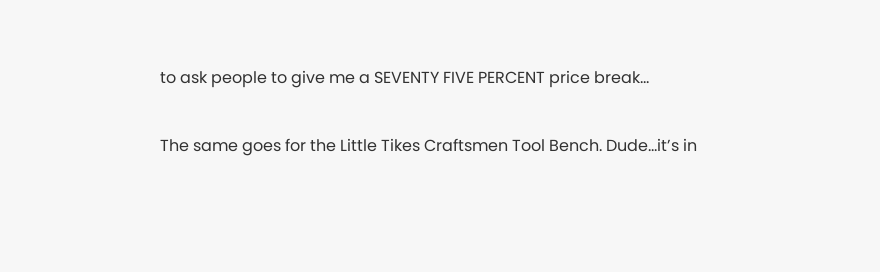to ask people to give me a SEVENTY FIVE PERCENT price break…

The same goes for the Little Tikes Craftsmen Tool Bench. Dude…it’s in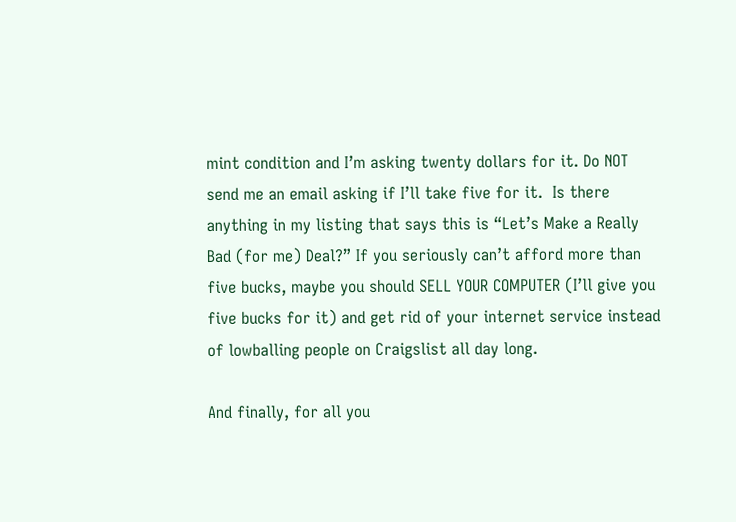mint condition and I’m asking twenty dollars for it. Do NOT send me an email asking if I’ll take five for it.  Is there anything in my listing that says this is “Let’s Make a Really Bad (for me) Deal?” If you seriously can’t afford more than five bucks, maybe you should SELL YOUR COMPUTER (I’ll give you five bucks for it) and get rid of your internet service instead of lowballing people on Craigslist all day long.

And finally, for all you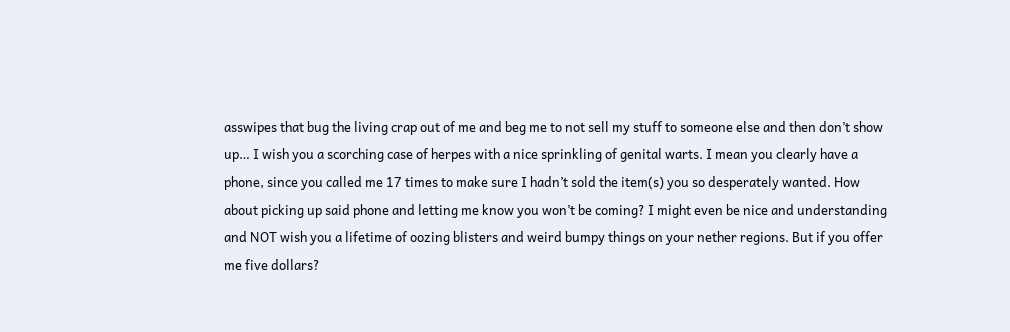asswipes that bug the living crap out of me and beg me to not sell my stuff to someone else and then don’t show up… I wish you a scorching case of herpes with a nice sprinkling of genital warts. I mean you clearly have a phone, since you called me 17 times to make sure I hadn’t sold the item(s) you so desperately wanted. How about picking up said phone and letting me know you won’t be coming? I might even be nice and understanding and NOT wish you a lifetime of oozing blisters and weird bumpy things on your nether regions. But if you offer me five dollars?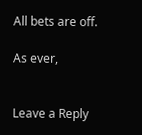All bets are off.

As ever,


Leave a Reply